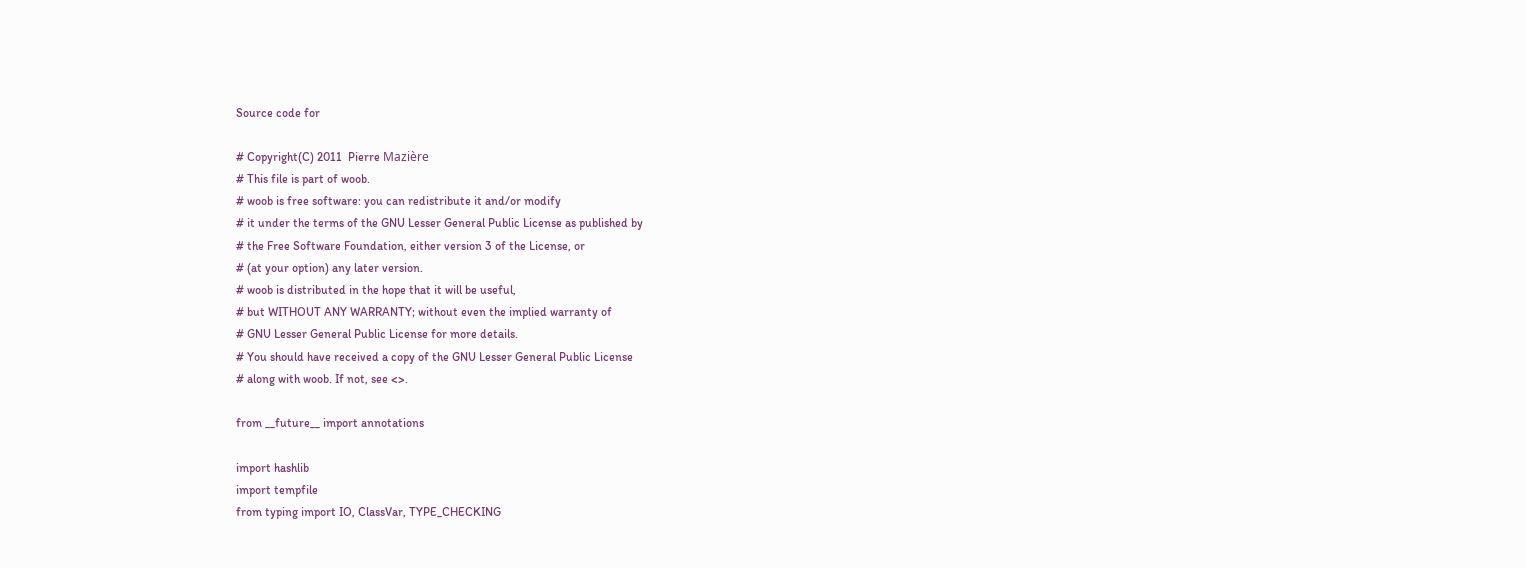Source code for

# Copyright(C) 2011  Pierre Mazière
# This file is part of woob.
# woob is free software: you can redistribute it and/or modify
# it under the terms of the GNU Lesser General Public License as published by
# the Free Software Foundation, either version 3 of the License, or
# (at your option) any later version.
# woob is distributed in the hope that it will be useful,
# but WITHOUT ANY WARRANTY; without even the implied warranty of
# GNU Lesser General Public License for more details.
# You should have received a copy of the GNU Lesser General Public License
# along with woob. If not, see <>.

from __future__ import annotations

import hashlib
import tempfile
from typing import IO, ClassVar, TYPE_CHECKING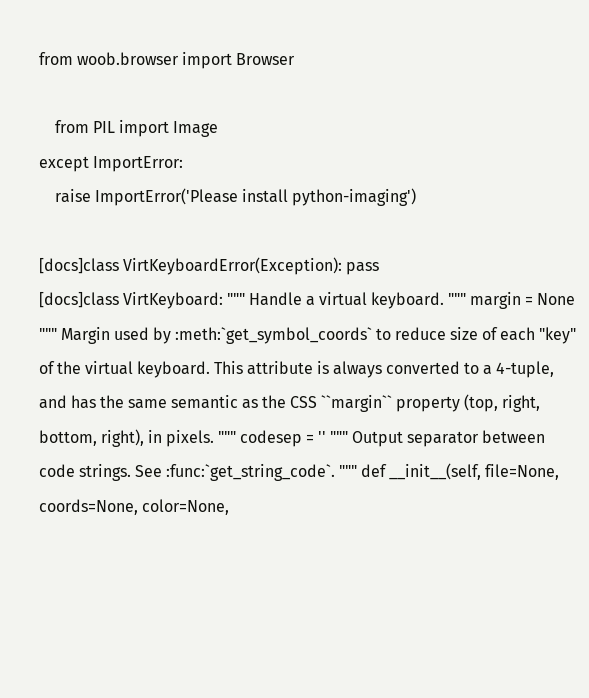from woob.browser import Browser

    from PIL import Image
except ImportError:
    raise ImportError('Please install python-imaging')

[docs]class VirtKeyboardError(Exception): pass
[docs]class VirtKeyboard: """ Handle a virtual keyboard. """ margin = None """ Margin used by :meth:`get_symbol_coords` to reduce size of each "key" of the virtual keyboard. This attribute is always converted to a 4-tuple, and has the same semantic as the CSS ``margin`` property (top, right, bottom, right), in pixels. """ codesep = '' """ Output separator between code strings. See :func:`get_string_code`. """ def __init__(self, file=None, coords=None, color=None,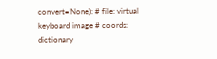convert=None): # file: virtual keyboard image # coords: dictionary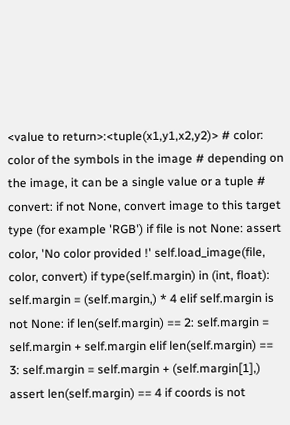<value to return>:<tuple(x1,y1,x2,y2)> # color: color of the symbols in the image # depending on the image, it can be a single value or a tuple # convert: if not None, convert image to this target type (for example 'RGB') if file is not None: assert color, 'No color provided !' self.load_image(file, color, convert) if type(self.margin) in (int, float): self.margin = (self.margin,) * 4 elif self.margin is not None: if len(self.margin) == 2: self.margin = self.margin + self.margin elif len(self.margin) == 3: self.margin = self.margin + (self.margin[1],) assert len(self.margin) == 4 if coords is not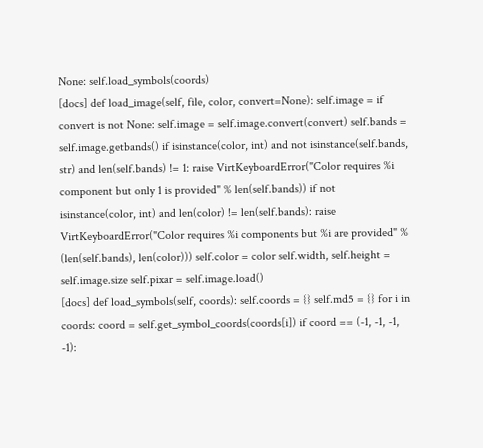None: self.load_symbols(coords)
[docs] def load_image(self, file, color, convert=None): self.image = if convert is not None: self.image = self.image.convert(convert) self.bands = self.image.getbands() if isinstance(color, int) and not isinstance(self.bands, str) and len(self.bands) != 1: raise VirtKeyboardError("Color requires %i component but only 1 is provided" % len(self.bands)) if not isinstance(color, int) and len(color) != len(self.bands): raise VirtKeyboardError("Color requires %i components but %i are provided" % (len(self.bands), len(color))) self.color = color self.width, self.height = self.image.size self.pixar = self.image.load()
[docs] def load_symbols(self, coords): self.coords = {} self.md5 = {} for i in coords: coord = self.get_symbol_coords(coords[i]) if coord == (-1, -1, -1, -1):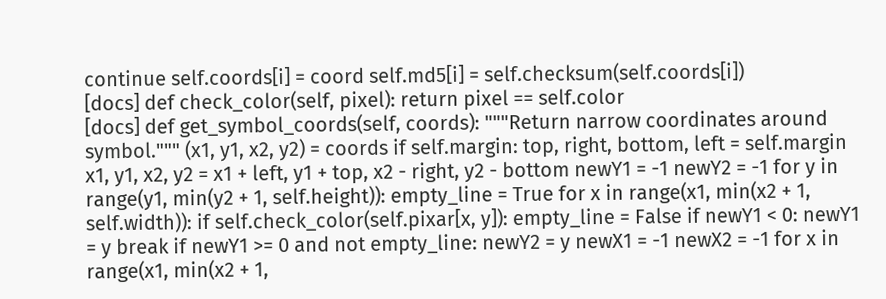continue self.coords[i] = coord self.md5[i] = self.checksum(self.coords[i])
[docs] def check_color(self, pixel): return pixel == self.color
[docs] def get_symbol_coords(self, coords): """Return narrow coordinates around symbol.""" (x1, y1, x2, y2) = coords if self.margin: top, right, bottom, left = self.margin x1, y1, x2, y2 = x1 + left, y1 + top, x2 - right, y2 - bottom newY1 = -1 newY2 = -1 for y in range(y1, min(y2 + 1, self.height)): empty_line = True for x in range(x1, min(x2 + 1, self.width)): if self.check_color(self.pixar[x, y]): empty_line = False if newY1 < 0: newY1 = y break if newY1 >= 0 and not empty_line: newY2 = y newX1 = -1 newX2 = -1 for x in range(x1, min(x2 + 1,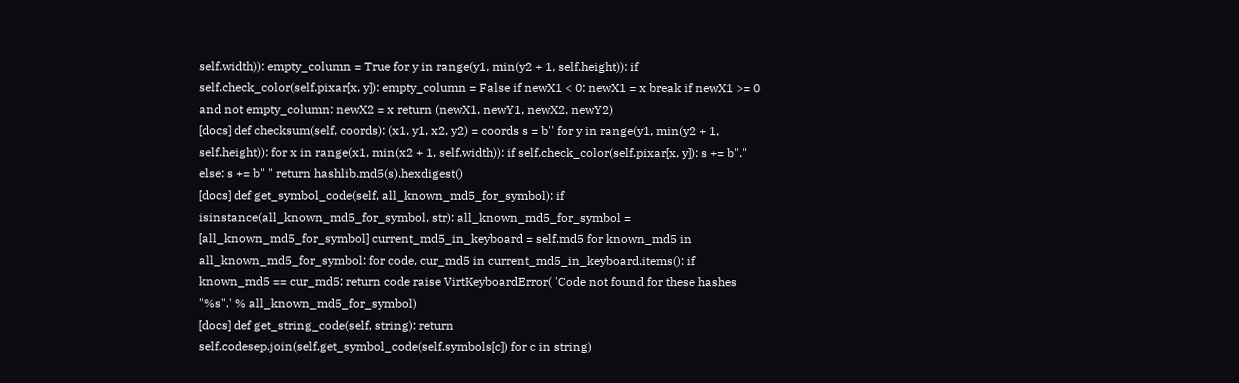self.width)): empty_column = True for y in range(y1, min(y2 + 1, self.height)): if self.check_color(self.pixar[x, y]): empty_column = False if newX1 < 0: newX1 = x break if newX1 >= 0 and not empty_column: newX2 = x return (newX1, newY1, newX2, newY2)
[docs] def checksum(self, coords): (x1, y1, x2, y2) = coords s = b'' for y in range(y1, min(y2 + 1, self.height)): for x in range(x1, min(x2 + 1, self.width)): if self.check_color(self.pixar[x, y]): s += b"." else: s += b" " return hashlib.md5(s).hexdigest()
[docs] def get_symbol_code(self, all_known_md5_for_symbol): if isinstance(all_known_md5_for_symbol, str): all_known_md5_for_symbol = [all_known_md5_for_symbol] current_md5_in_keyboard = self.md5 for known_md5 in all_known_md5_for_symbol: for code, cur_md5 in current_md5_in_keyboard.items(): if known_md5 == cur_md5: return code raise VirtKeyboardError( 'Code not found for these hashes "%s".' % all_known_md5_for_symbol)
[docs] def get_string_code(self, string): return self.codesep.join(self.get_symbol_code(self.symbols[c]) for c in string)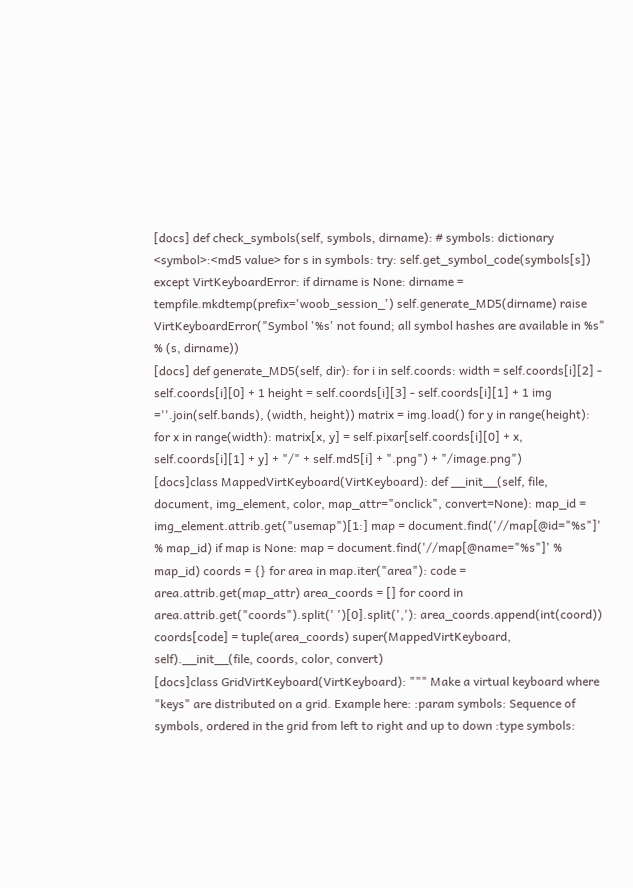[docs] def check_symbols(self, symbols, dirname): # symbols: dictionary <symbol>:<md5 value> for s in symbols: try: self.get_symbol_code(symbols[s]) except VirtKeyboardError: if dirname is None: dirname = tempfile.mkdtemp(prefix='woob_session_') self.generate_MD5(dirname) raise VirtKeyboardError("Symbol '%s' not found; all symbol hashes are available in %s" % (s, dirname))
[docs] def generate_MD5(self, dir): for i in self.coords: width = self.coords[i][2] - self.coords[i][0] + 1 height = self.coords[i][3] - self.coords[i][1] + 1 img =''.join(self.bands), (width, height)) matrix = img.load() for y in range(height): for x in range(width): matrix[x, y] = self.pixar[self.coords[i][0] + x, self.coords[i][1] + y] + "/" + self.md5[i] + ".png") + "/image.png")
[docs]class MappedVirtKeyboard(VirtKeyboard): def __init__(self, file, document, img_element, color, map_attr="onclick", convert=None): map_id = img_element.attrib.get("usemap")[1:] map = document.find('//map[@id="%s"]' % map_id) if map is None: map = document.find('//map[@name="%s"]' % map_id) coords = {} for area in map.iter("area"): code = area.attrib.get(map_attr) area_coords = [] for coord in area.attrib.get("coords").split(' ')[0].split(','): area_coords.append(int(coord)) coords[code] = tuple(area_coords) super(MappedVirtKeyboard, self).__init__(file, coords, color, convert)
[docs]class GridVirtKeyboard(VirtKeyboard): """ Make a virtual keyboard where "keys" are distributed on a grid. Example here: :param symbols: Sequence of symbols, ordered in the grid from left to right and up to down :type symbols: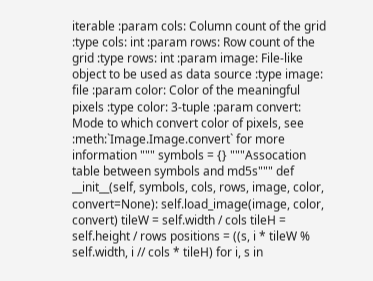iterable :param cols: Column count of the grid :type cols: int :param rows: Row count of the grid :type rows: int :param image: File-like object to be used as data source :type image: file :param color: Color of the meaningful pixels :type color: 3-tuple :param convert: Mode to which convert color of pixels, see :meth:`Image.Image.convert` for more information """ symbols = {} """Assocation table between symbols and md5s""" def __init__(self, symbols, cols, rows, image, color, convert=None): self.load_image(image, color, convert) tileW = self.width / cols tileH = self.height / rows positions = ((s, i * tileW % self.width, i // cols * tileH) for i, s in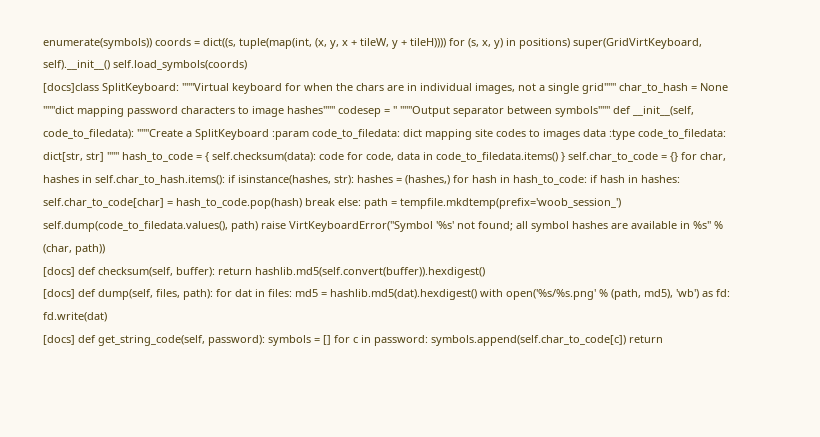enumerate(symbols)) coords = dict((s, tuple(map(int, (x, y, x + tileW, y + tileH)))) for (s, x, y) in positions) super(GridVirtKeyboard, self).__init__() self.load_symbols(coords)
[docs]class SplitKeyboard: """Virtual keyboard for when the chars are in individual images, not a single grid""" char_to_hash = None """dict mapping password characters to image hashes""" codesep = '' """Output separator between symbols""" def __init__(self, code_to_filedata): """Create a SplitKeyboard :param code_to_filedata: dict mapping site codes to images data :type code_to_filedata: dict[str, str] """ hash_to_code = { self.checksum(data): code for code, data in code_to_filedata.items() } self.char_to_code = {} for char, hashes in self.char_to_hash.items(): if isinstance(hashes, str): hashes = (hashes,) for hash in hash_to_code: if hash in hashes: self.char_to_code[char] = hash_to_code.pop(hash) break else: path = tempfile.mkdtemp(prefix='woob_session_') self.dump(code_to_filedata.values(), path) raise VirtKeyboardError("Symbol '%s' not found; all symbol hashes are available in %s" % (char, path))
[docs] def checksum(self, buffer): return hashlib.md5(self.convert(buffer)).hexdigest()
[docs] def dump(self, files, path): for dat in files: md5 = hashlib.md5(dat).hexdigest() with open('%s/%s.png' % (path, md5), 'wb') as fd: fd.write(dat)
[docs] def get_string_code(self, password): symbols = [] for c in password: symbols.append(self.char_to_code[c]) return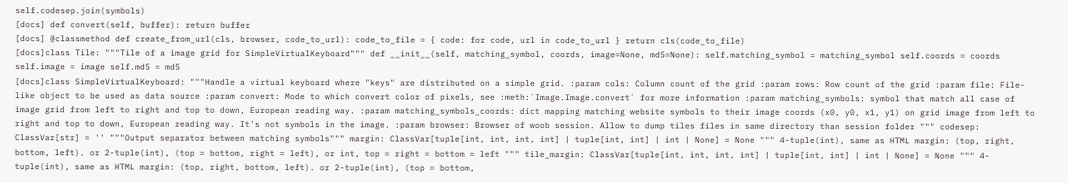self.codesep.join(symbols)
[docs] def convert(self, buffer): return buffer
[docs] @classmethod def create_from_url(cls, browser, code_to_url): code_to_file = { code: for code, url in code_to_url } return cls(code_to_file)
[docs]class Tile: """Tile of a image grid for SimpleVirtualKeyboard""" def __init__(self, matching_symbol, coords, image=None, md5=None): self.matching_symbol = matching_symbol self.coords = coords self.image = image self.md5 = md5
[docs]class SimpleVirtualKeyboard: """Handle a virtual keyboard where "keys" are distributed on a simple grid. :param cols: Column count of the grid :param rows: Row count of the grid :param file: File-like object to be used as data source :param convert: Mode to which convert color of pixels, see :meth:`Image.Image.convert` for more information :param matching_symbols: symbol that match all case of image grid from left to right and top to down, European reading way. :param matching_symbols_coords: dict mapping matching website symbols to their image coords (x0, y0, x1, y1) on grid image from left to right and top to down, European reading way. It's not symbols in the image. :param browser: Browser of woob session. Allow to dump tiles files in same directory than session folder """ codesep: ClassVar[str] = '' """Output separator between matching symbols""" margin: ClassVar[tuple[int, int, int, int] | tuple[int, int] | int | None] = None """ 4-tuple(int), same as HTML margin: (top, right, bottom, left). or 2-tuple(int), (top = bottom, right = left), or int, top = right = bottom = left """ tile_margin: ClassVar[tuple[int, int, int, int] | tuple[int, int] | int | None] = None """ 4-tuple(int), same as HTML margin: (top, right, bottom, left). or 2-tuple(int), (top = bottom,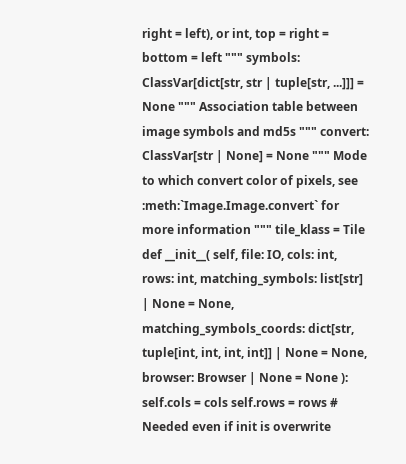right = left), or int, top = right = bottom = left """ symbols: ClassVar[dict[str, str | tuple[str, ...]]] = None """ Association table between image symbols and md5s """ convert: ClassVar[str | None] = None """ Mode to which convert color of pixels, see :meth:`Image.Image.convert` for more information """ tile_klass = Tile def __init__( self, file: IO, cols: int, rows: int, matching_symbols: list[str] | None = None, matching_symbols_coords: dict[str, tuple[int, int, int, int]] | None = None, browser: Browser | None = None ): self.cols = cols self.rows = rows # Needed even if init is overwrite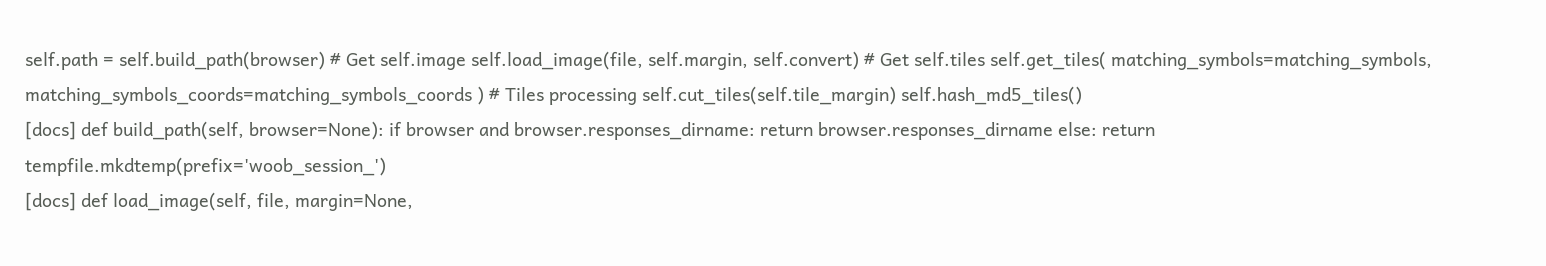self.path = self.build_path(browser) # Get self.image self.load_image(file, self.margin, self.convert) # Get self.tiles self.get_tiles( matching_symbols=matching_symbols, matching_symbols_coords=matching_symbols_coords ) # Tiles processing self.cut_tiles(self.tile_margin) self.hash_md5_tiles()
[docs] def build_path(self, browser=None): if browser and browser.responses_dirname: return browser.responses_dirname else: return tempfile.mkdtemp(prefix='woob_session_')
[docs] def load_image(self, file, margin=None,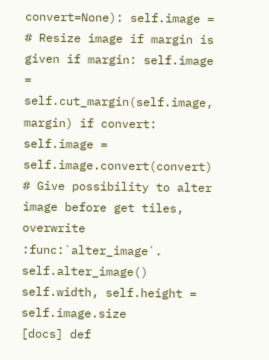convert=None): self.image = # Resize image if margin is given if margin: self.image = self.cut_margin(self.image, margin) if convert: self.image = self.image.convert(convert) # Give possibility to alter image before get tiles, overwrite :func:`alter_image`. self.alter_image() self.width, self.height = self.image.size
[docs] def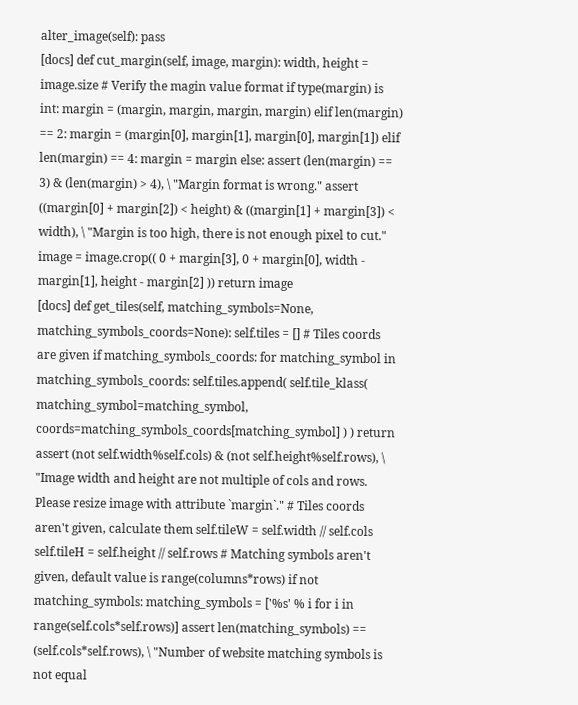alter_image(self): pass
[docs] def cut_margin(self, image, margin): width, height = image.size # Verify the magin value format if type(margin) is int: margin = (margin, margin, margin, margin) elif len(margin) == 2: margin = (margin[0], margin[1], margin[0], margin[1]) elif len(margin) == 4: margin = margin else: assert (len(margin) == 3) & (len(margin) > 4), \ "Margin format is wrong." assert ((margin[0] + margin[2]) < height) & ((margin[1] + margin[3]) < width), \ "Margin is too high, there is not enough pixel to cut." image = image.crop(( 0 + margin[3], 0 + margin[0], width - margin[1], height - margin[2] )) return image
[docs] def get_tiles(self, matching_symbols=None, matching_symbols_coords=None): self.tiles = [] # Tiles coords are given if matching_symbols_coords: for matching_symbol in matching_symbols_coords: self.tiles.append( self.tile_klass( matching_symbol=matching_symbol, coords=matching_symbols_coords[matching_symbol] ) ) return assert (not self.width%self.cols) & (not self.height%self.rows), \ "Image width and height are not multiple of cols and rows. Please resize image with attribute `margin`." # Tiles coords aren't given, calculate them self.tileW = self.width // self.cols self.tileH = self.height // self.rows # Matching symbols aren't given, default value is range(columns*rows) if not matching_symbols: matching_symbols = ['%s' % i for i in range(self.cols*self.rows)] assert len(matching_symbols) == (self.cols*self.rows), \ "Number of website matching symbols is not equal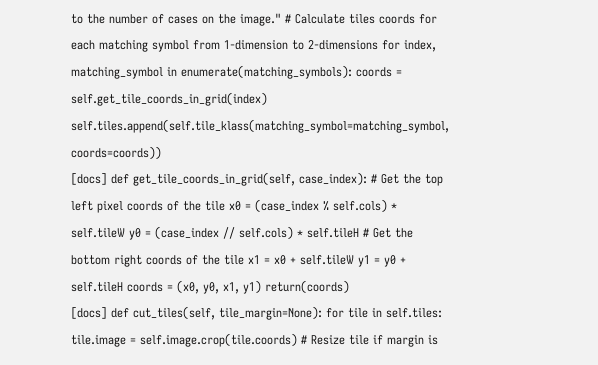to the number of cases on the image." # Calculate tiles coords for each matching symbol from 1-dimension to 2-dimensions for index, matching_symbol in enumerate(matching_symbols): coords = self.get_tile_coords_in_grid(index) self.tiles.append(self.tile_klass(matching_symbol=matching_symbol, coords=coords))
[docs] def get_tile_coords_in_grid(self, case_index): # Get the top left pixel coords of the tile x0 = (case_index % self.cols) * self.tileW y0 = (case_index // self.cols) * self.tileH # Get the bottom right coords of the tile x1 = x0 + self.tileW y1 = y0 + self.tileH coords = (x0, y0, x1, y1) return(coords)
[docs] def cut_tiles(self, tile_margin=None): for tile in self.tiles: tile.image = self.image.crop(tile.coords) # Resize tile if margin is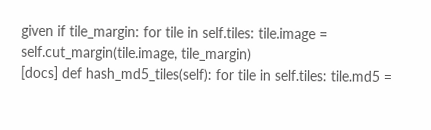given if tile_margin: for tile in self.tiles: tile.image = self.cut_margin(tile.image, tile_margin)
[docs] def hash_md5_tiles(self): for tile in self.tiles: tile.md5 =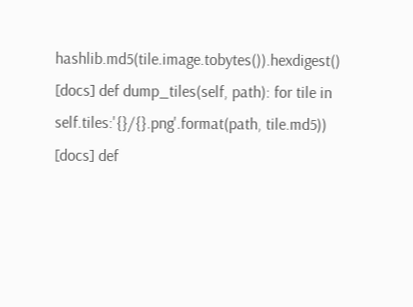hashlib.md5(tile.image.tobytes()).hexdigest()
[docs] def dump_tiles(self, path): for tile in self.tiles:'{}/{}.png'.format(path, tile.md5))
[docs] def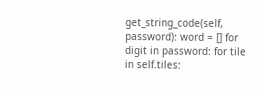get_string_code(self, password): word = [] for digit in password: for tile in self.tiles: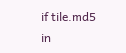if tile.md5 in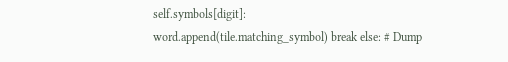self.symbols[digit]: word.append(tile.matching_symbol) break else: # Dump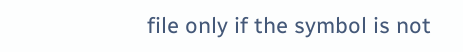file only if the symbol is not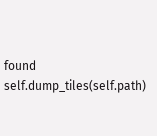found self.dump_tiles(self.path)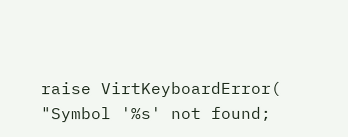raise VirtKeyboardError( "Symbol '%s' not found;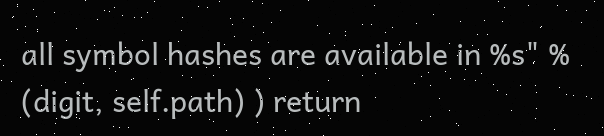all symbol hashes are available in %s" % (digit, self.path) ) return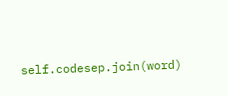self.codesep.join(word)